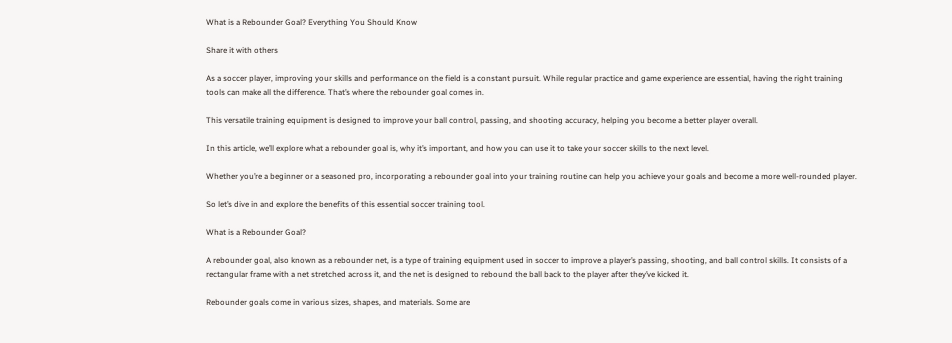What is a Rebounder Goal? Everything You Should Know

Share it with others

As a soccer player, improving your skills and performance on the field is a constant pursuit. While regular practice and game experience are essential, having the right training tools can make all the difference. That’s where the rebounder goal comes in.

This versatile training equipment is designed to improve your ball control, passing, and shooting accuracy, helping you become a better player overall.

In this article, we’ll explore what a rebounder goal is, why it’s important, and how you can use it to take your soccer skills to the next level.

Whether you’re a beginner or a seasoned pro, incorporating a rebounder goal into your training routine can help you achieve your goals and become a more well-rounded player.

So let’s dive in and explore the benefits of this essential soccer training tool.

What is a Rebounder Goal?

A rebounder goal, also known as a rebounder net, is a type of training equipment used in soccer to improve a player’s passing, shooting, and ball control skills. It consists of a rectangular frame with a net stretched across it, and the net is designed to rebound the ball back to the player after they’ve kicked it.

Rebounder goals come in various sizes, shapes, and materials. Some are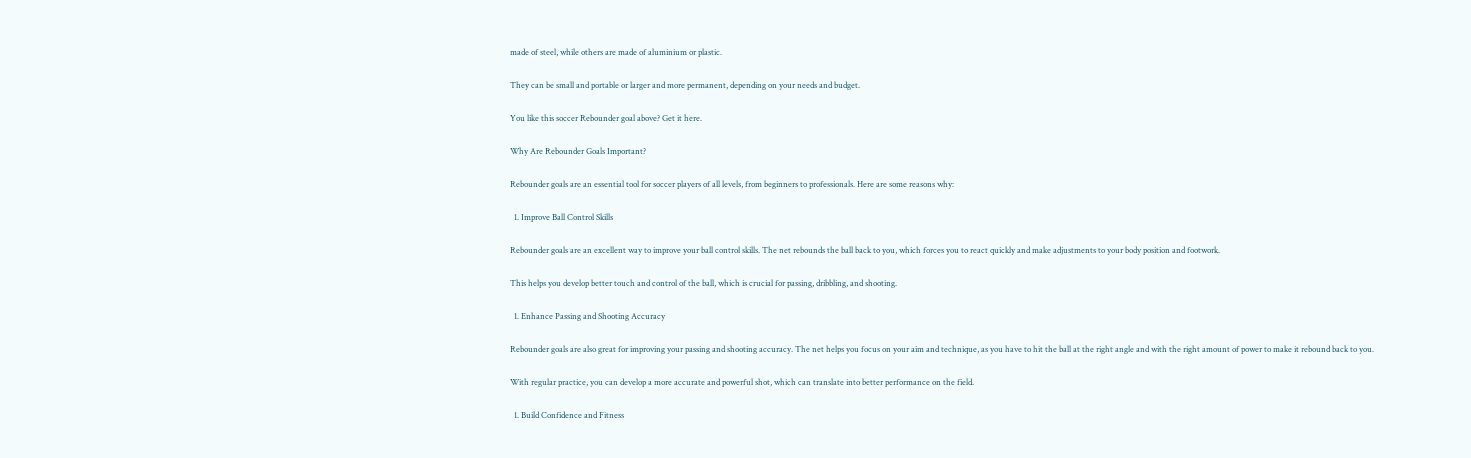made of steel, while others are made of aluminium or plastic.

They can be small and portable or larger and more permanent, depending on your needs and budget.

You like this soccer Rebounder goal above? Get it here.

Why Are Rebounder Goals Important?

Rebounder goals are an essential tool for soccer players of all levels, from beginners to professionals. Here are some reasons why:

  1. Improve Ball Control Skills

Rebounder goals are an excellent way to improve your ball control skills. The net rebounds the ball back to you, which forces you to react quickly and make adjustments to your body position and footwork.

This helps you develop better touch and control of the ball, which is crucial for passing, dribbling, and shooting.

  1. Enhance Passing and Shooting Accuracy

Rebounder goals are also great for improving your passing and shooting accuracy. The net helps you focus on your aim and technique, as you have to hit the ball at the right angle and with the right amount of power to make it rebound back to you.

With regular practice, you can develop a more accurate and powerful shot, which can translate into better performance on the field.

  1. Build Confidence and Fitness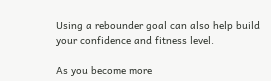Using a rebounder goal can also help build your confidence and fitness level.

As you become more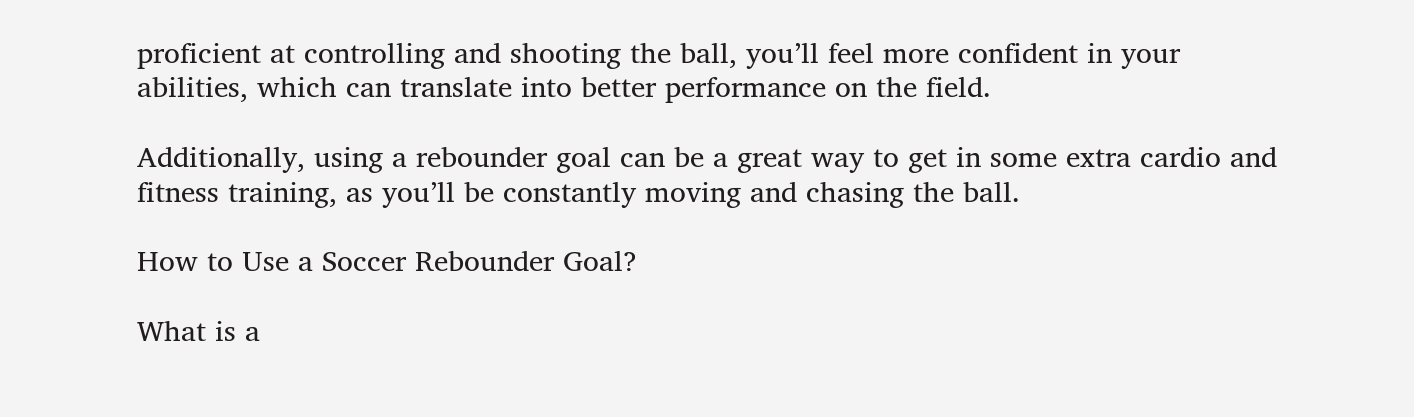proficient at controlling and shooting the ball, you’ll feel more confident in your abilities, which can translate into better performance on the field.

Additionally, using a rebounder goal can be a great way to get in some extra cardio and fitness training, as you’ll be constantly moving and chasing the ball.

How to Use a Soccer Rebounder Goal?

What is a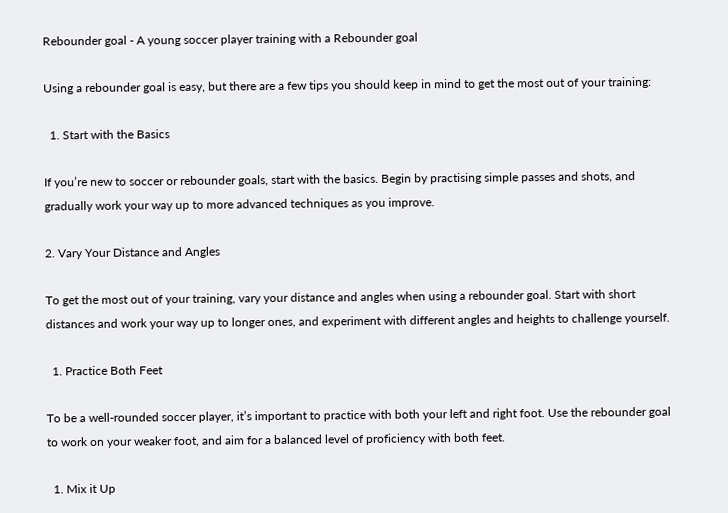Rebounder goal - A young soccer player training with a Rebounder goal

Using a rebounder goal is easy, but there are a few tips you should keep in mind to get the most out of your training:

  1. Start with the Basics

If you’re new to soccer or rebounder goals, start with the basics. Begin by practising simple passes and shots, and gradually work your way up to more advanced techniques as you improve.

2. Vary Your Distance and Angles

To get the most out of your training, vary your distance and angles when using a rebounder goal. Start with short distances and work your way up to longer ones, and experiment with different angles and heights to challenge yourself.

  1. Practice Both Feet

To be a well-rounded soccer player, it’s important to practice with both your left and right foot. Use the rebounder goal to work on your weaker foot, and aim for a balanced level of proficiency with both feet.

  1. Mix it Up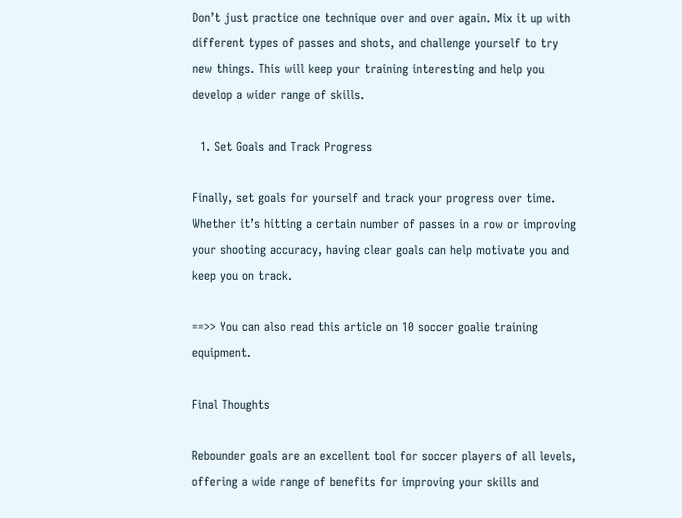Don’t just practice one technique over and over again. Mix it up with different types of passes and shots, and challenge yourself to try new things. This will keep your training interesting and help you develop a wider range of skills.

  1. Set Goals and Track Progress

Finally, set goals for yourself and track your progress over time. Whether it’s hitting a certain number of passes in a row or improving your shooting accuracy, having clear goals can help motivate you and keep you on track.

==>> You can also read this article on 10 soccer goalie training equipment.

Final Thoughts

Rebounder goals are an excellent tool for soccer players of all levels, offering a wide range of benefits for improving your skills and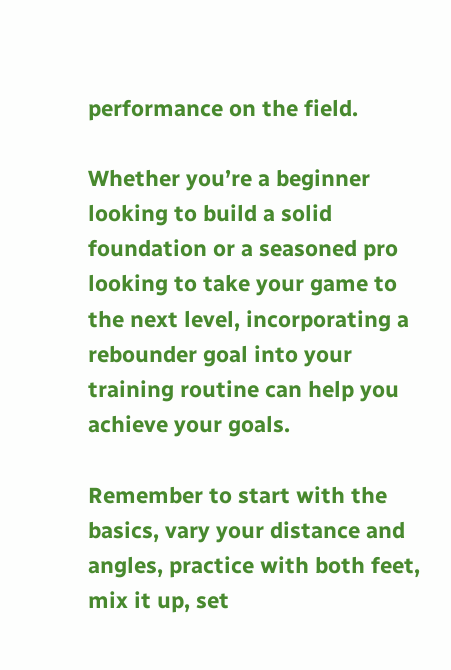performance on the field.

Whether you’re a beginner looking to build a solid foundation or a seasoned pro looking to take your game to the next level, incorporating a rebounder goal into your training routine can help you achieve your goals.

Remember to start with the basics, vary your distance and angles, practice with both feet, mix it up, set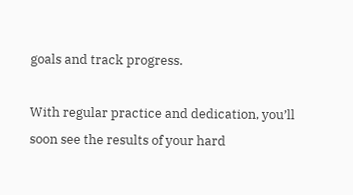goals and track progress.

With regular practice and dedication, you’ll soon see the results of your hard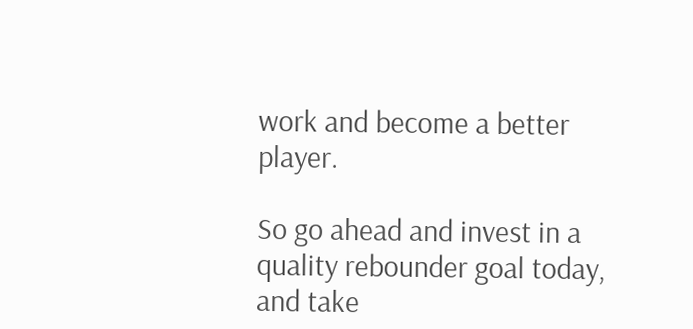work and become a better player.

So go ahead and invest in a quality rebounder goal today, and take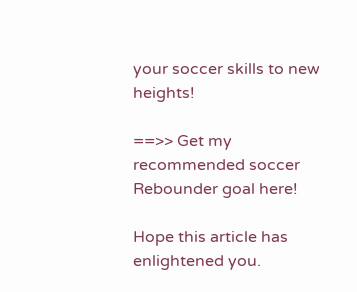your soccer skills to new heights!

==>> Get my recommended soccer Rebounder goal here!

Hope this article has enlightened you.